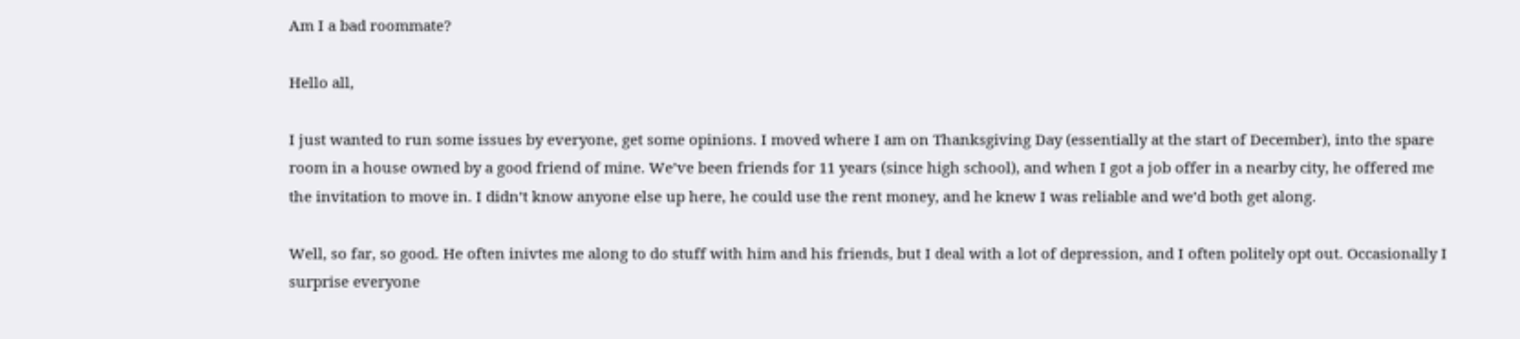Am I a bad roommate?

Hello all,

I just wanted to run some issues by everyone, get some opinions. I moved where I am on Thanksgiving Day (essentially at the start of December), into the spare room in a house owned by a good friend of mine. We’ve been friends for 11 years (since high school), and when I got a job offer in a nearby city, he offered me the invitation to move in. I didn’t know anyone else up here, he could use the rent money, and he knew I was reliable and we’d both get along.

Well, so far, so good. He often inivtes me along to do stuff with him and his friends, but I deal with a lot of depression, and I often politely opt out. Occasionally I surprise everyone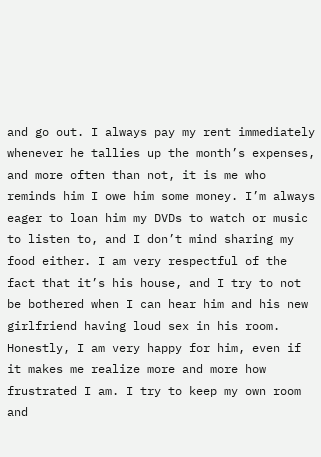and go out. I always pay my rent immediately whenever he tallies up the month’s expenses, and more often than not, it is me who reminds him I owe him some money. I’m always eager to loan him my DVDs to watch or music to listen to, and I don’t mind sharing my food either. I am very respectful of the fact that it’s his house, and I try to not be bothered when I can hear him and his new girlfriend having loud sex in his room. Honestly, I am very happy for him, even if it makes me realize more and more how frustrated I am. I try to keep my own room and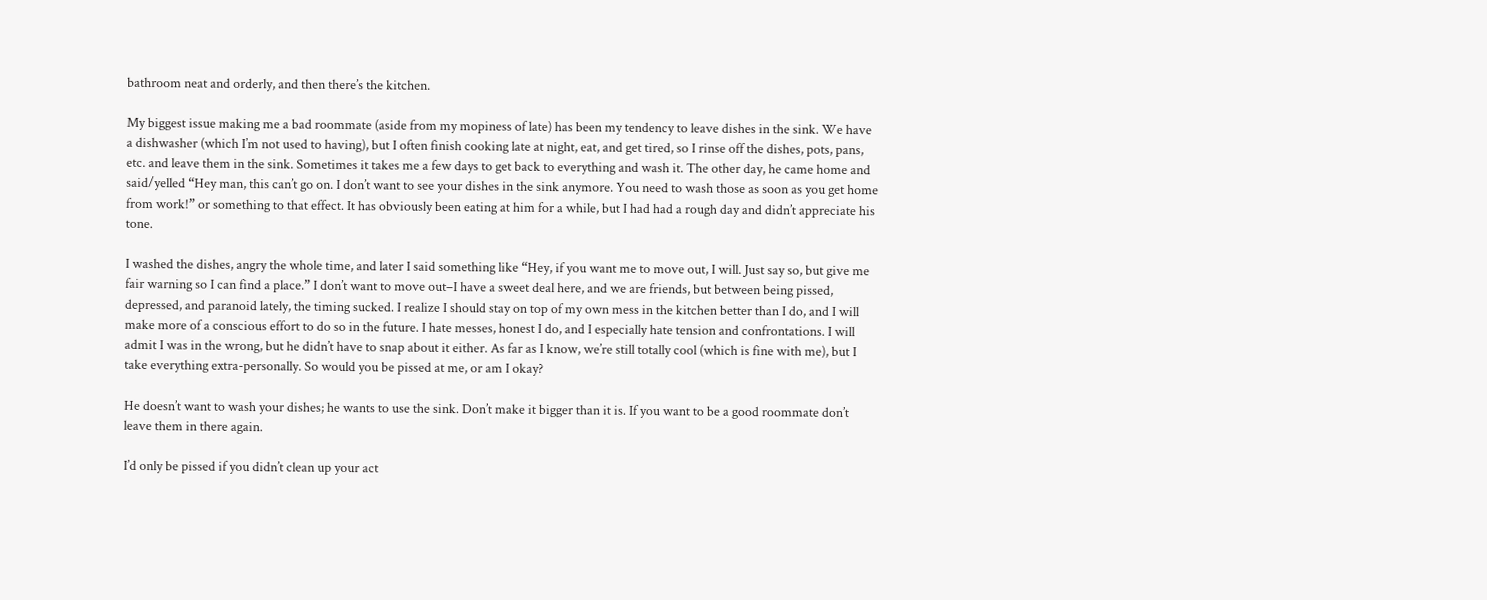bathroom neat and orderly, and then there’s the kitchen.

My biggest issue making me a bad roommate (aside from my mopiness of late) has been my tendency to leave dishes in the sink. We have a dishwasher (which I’m not used to having), but I often finish cooking late at night, eat, and get tired, so I rinse off the dishes, pots, pans, etc. and leave them in the sink. Sometimes it takes me a few days to get back to everything and wash it. The other day, he came home and said/yelled “Hey man, this can’t go on. I don’t want to see your dishes in the sink anymore. You need to wash those as soon as you get home from work!” or something to that effect. It has obviously been eating at him for a while, but I had had a rough day and didn’t appreciate his tone.

I washed the dishes, angry the whole time, and later I said something like “Hey, if you want me to move out, I will. Just say so, but give me fair warning so I can find a place.” I don’t want to move out–I have a sweet deal here, and we are friends, but between being pissed, depressed, and paranoid lately, the timing sucked. I realize I should stay on top of my own mess in the kitchen better than I do, and I will make more of a conscious effort to do so in the future. I hate messes, honest I do, and I especially hate tension and confrontations. I will admit I was in the wrong, but he didn’t have to snap about it either. As far as I know, we’re still totally cool (which is fine with me), but I take everything extra-personally. So would you be pissed at me, or am I okay?

He doesn’t want to wash your dishes; he wants to use the sink. Don’t make it bigger than it is. If you want to be a good roommate don’t leave them in there again.

I’d only be pissed if you didn’t clean up your act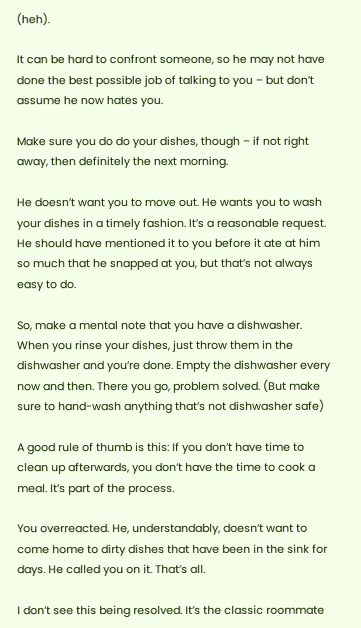(heh).

It can be hard to confront someone, so he may not have done the best possible job of talking to you – but don’t assume he now hates you.

Make sure you do do your dishes, though – if not right away, then definitely the next morning.

He doesn’t want you to move out. He wants you to wash your dishes in a timely fashion. It’s a reasonable request. He should have mentioned it to you before it ate at him so much that he snapped at you, but that’s not always easy to do.

So, make a mental note that you have a dishwasher. When you rinse your dishes, just throw them in the dishwasher and you’re done. Empty the dishwasher every now and then. There you go, problem solved. (But make sure to hand-wash anything that’s not dishwasher safe)

A good rule of thumb is this: If you don’t have time to clean up afterwards, you don’t have the time to cook a meal. It’s part of the process.

You overreacted. He, understandably, doesn’t want to come home to dirty dishes that have been in the sink for days. He called you on it. That’s all.

I don’t see this being resolved. It’s the classic roommate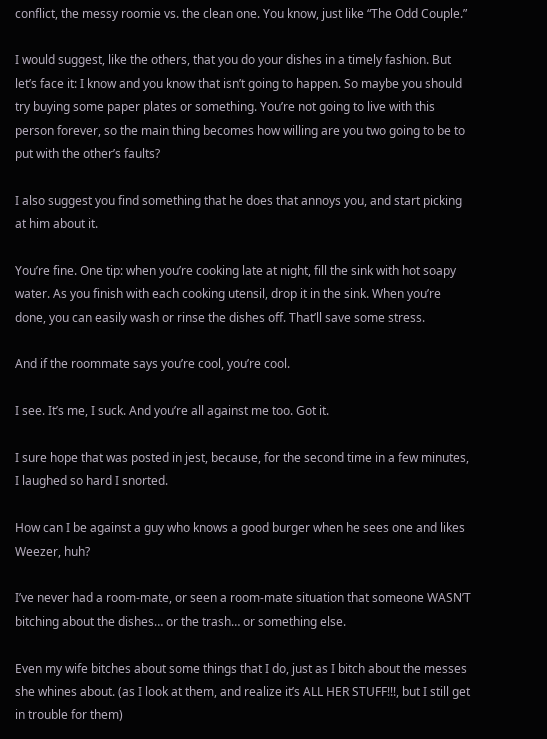conflict, the messy roomie vs. the clean one. You know, just like “The Odd Couple.”

I would suggest, like the others, that you do your dishes in a timely fashion. But let’s face it: I know and you know that isn’t going to happen. So maybe you should try buying some paper plates or something. You’re not going to live with this person forever, so the main thing becomes how willing are you two going to be to put with the other’s faults?

I also suggest you find something that he does that annoys you, and start picking at him about it.

You’re fine. One tip: when you’re cooking late at night, fill the sink with hot soapy water. As you finish with each cooking utensil, drop it in the sink. When you’re done, you can easily wash or rinse the dishes off. That’ll save some stress.

And if the roommate says you’re cool, you’re cool.

I see. It’s me, I suck. And you’re all against me too. Got it.

I sure hope that was posted in jest, because, for the second time in a few minutes, I laughed so hard I snorted.

How can I be against a guy who knows a good burger when he sees one and likes Weezer, huh?

I’ve never had a room-mate, or seen a room-mate situation that someone WASN’T bitching about the dishes… or the trash… or something else.

Even my wife bitches about some things that I do, just as I bitch about the messes she whines about. (as I look at them, and realize it’s ALL HER STUFF!!!, but I still get in trouble for them)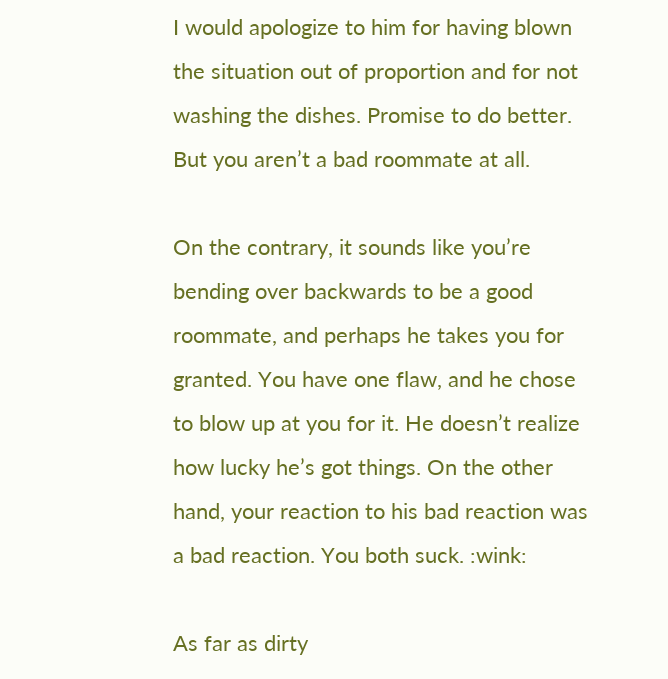I would apologize to him for having blown the situation out of proportion and for not washing the dishes. Promise to do better. But you aren’t a bad roommate at all.

On the contrary, it sounds like you’re bending over backwards to be a good roommate, and perhaps he takes you for granted. You have one flaw, and he chose to blow up at you for it. He doesn’t realize how lucky he’s got things. On the other hand, your reaction to his bad reaction was a bad reaction. You both suck. :wink:

As far as dirty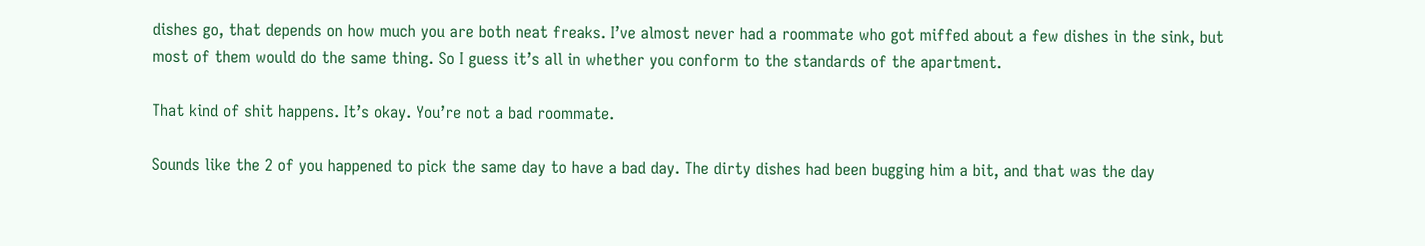dishes go, that depends on how much you are both neat freaks. I’ve almost never had a roommate who got miffed about a few dishes in the sink, but most of them would do the same thing. So I guess it’s all in whether you conform to the standards of the apartment.

That kind of shit happens. It’s okay. You’re not a bad roommate.

Sounds like the 2 of you happened to pick the same day to have a bad day. The dirty dishes had been bugging him a bit, and that was the day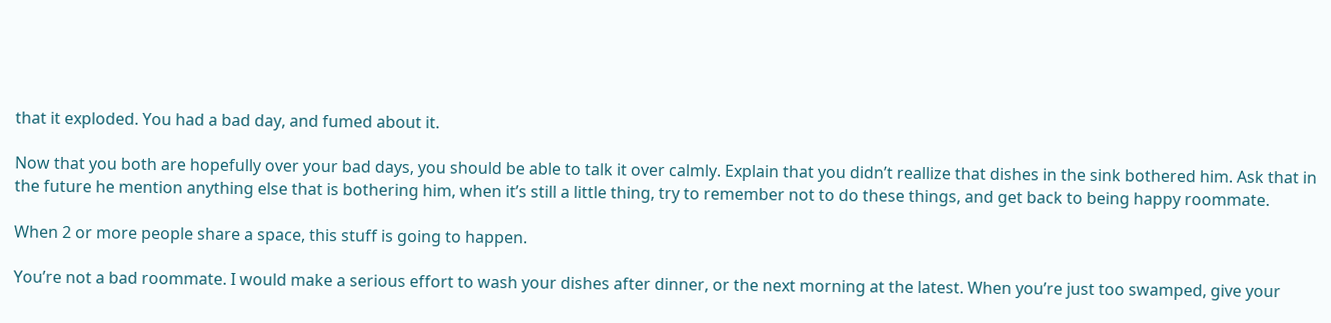that it exploded. You had a bad day, and fumed about it.

Now that you both are hopefully over your bad days, you should be able to talk it over calmly. Explain that you didn’t reallize that dishes in the sink bothered him. Ask that in the future he mention anything else that is bothering him, when it’s still a little thing, try to remember not to do these things, and get back to being happy roommate.

When 2 or more people share a space, this stuff is going to happen.

You’re not a bad roommate. I would make a serious effort to wash your dishes after dinner, or the next morning at the latest. When you’re just too swamped, give your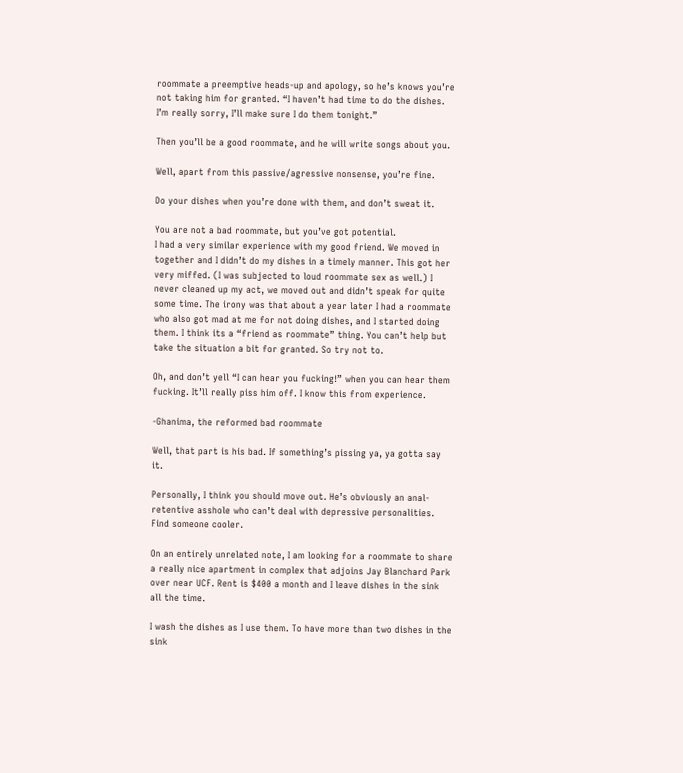roommate a preemptive heads-up and apology, so he’s knows you’re not taking him for granted. “I haven’t had time to do the dishes. I’m really sorry, I’ll make sure I do them tonight.”

Then you’ll be a good roommate, and he will write songs about you.

Well, apart from this passive/agressive nonsense, you’re fine.

Do your dishes when you’re done with them, and don’t sweat it.

You are not a bad roommate, but you’ve got potential.
I had a very similar experience with my good friend. We moved in together and I didn’t do my dishes in a timely manner. This got her very miffed. (I was subjected to loud roommate sex as well.) I never cleaned up my act, we moved out and didn’t speak for quite some time. The irony was that about a year later I had a roommate who also got mad at me for not doing dishes, and I started doing them. I think its a “friend as roommate” thing. You can’t help but take the situation a bit for granted. So try not to.

Oh, and don’t yell “I can hear you fucking!” when you can hear them fucking. It’ll really piss him off. I know this from experience.

-Ghanima, the reformed bad roommate

Well, that part is his bad. If something’s pissing ya, ya gotta say it.

Personally, I think you should move out. He’s obviously an anal-retentive asshole who can’t deal with depressive personalities. Find someone cooler.

On an entirely unrelated note, I am looking for a roommate to share a really nice apartment in complex that adjoins Jay Blanchard Park over near UCF. Rent is $400 a month and I leave dishes in the sink all the time.

I wash the dishes as I use them. To have more than two dishes in the sink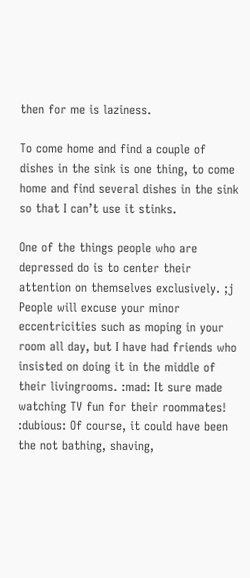then for me is laziness.

To come home and find a couple of dishes in the sink is one thing, to come home and find several dishes in the sink so that I can’t use it stinks.

One of the things people who are depressed do is to center their attention on themselves exclusively. ;j People will excuse your minor eccentricities such as moping in your room all day, but I have had friends who insisted on doing it in the middle of their livingrooms. :mad: It sure made watching TV fun for their roommates! :dubious: Of course, it could have been the not bathing, shaving,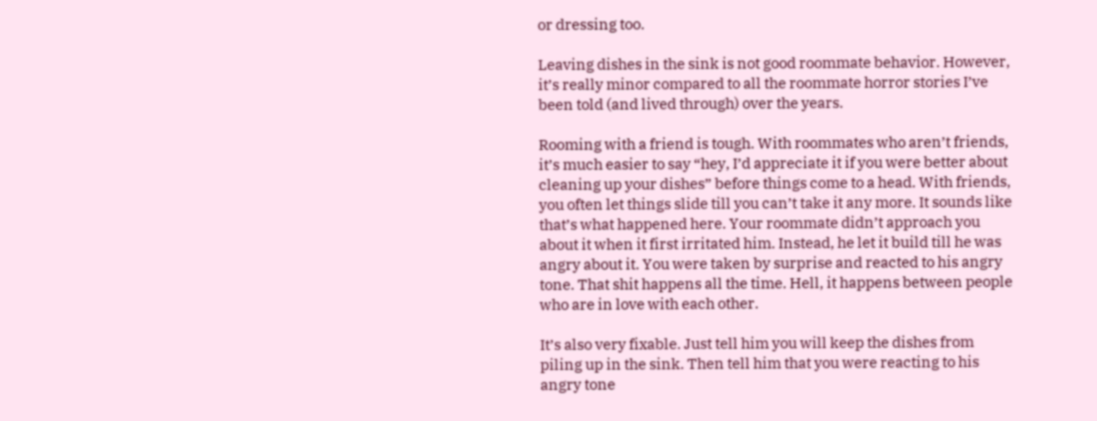or dressing too.

Leaving dishes in the sink is not good roommate behavior. However, it’s really minor compared to all the roommate horror stories I’ve been told (and lived through) over the years.

Rooming with a friend is tough. With roommates who aren’t friends, it’s much easier to say “hey, I’d appreciate it if you were better about cleaning up your dishes” before things come to a head. With friends, you often let things slide till you can’t take it any more. It sounds like that’s what happened here. Your roommate didn’t approach you about it when it first irritated him. Instead, he let it build till he was angry about it. You were taken by surprise and reacted to his angry tone. That shit happens all the time. Hell, it happens between people who are in love with each other.

It’s also very fixable. Just tell him you will keep the dishes from piling up in the sink. Then tell him that you were reacting to his angry tone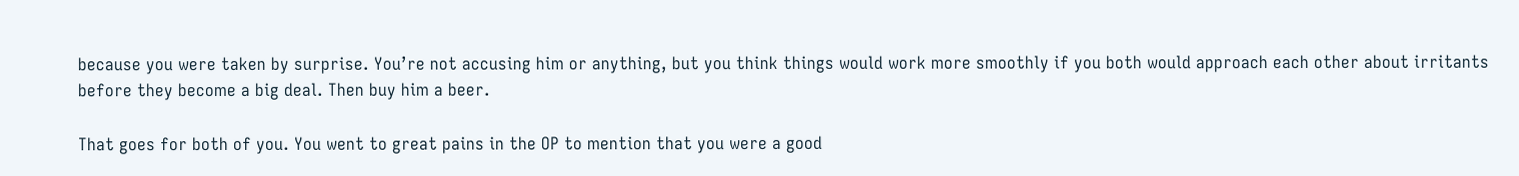because you were taken by surprise. You’re not accusing him or anything, but you think things would work more smoothly if you both would approach each other about irritants before they become a big deal. Then buy him a beer.

That goes for both of you. You went to great pains in the OP to mention that you were a good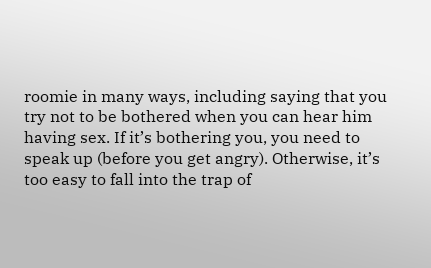roomie in many ways, including saying that you try not to be bothered when you can hear him having sex. If it’s bothering you, you need to speak up (before you get angry). Otherwise, it’s too easy to fall into the trap of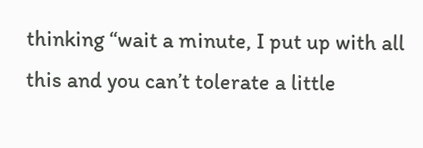thinking “wait a minute, I put up with all this and you can’t tolerate a little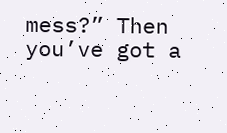mess?” Then you’ve got a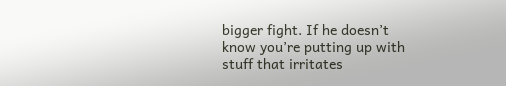bigger fight. If he doesn’t know you’re putting up with stuff that irritates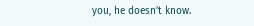you, he doesn’t know.